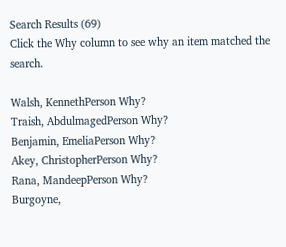Search Results (69)
Click the Why column to see why an item matched the search.

Walsh, KennethPerson Why?
Traish, AbdulmagedPerson Why?
Benjamin, EmeliaPerson Why?
Akey, ChristopherPerson Why?
Rana, MandeepPerson Why?
Burgoyne,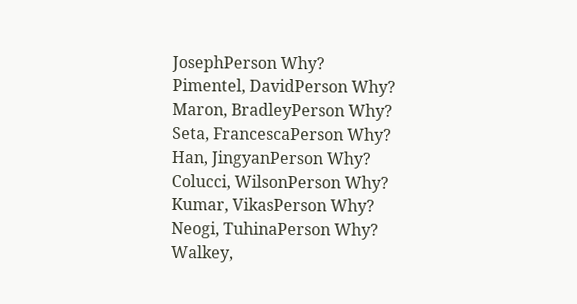JosephPerson Why?
Pimentel, DavidPerson Why?
Maron, BradleyPerson Why?
Seta, FrancescaPerson Why?
Han, JingyanPerson Why?
Colucci, WilsonPerson Why?
Kumar, VikasPerson Why?
Neogi, TuhinaPerson Why?
Walkey,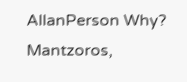AllanPerson Why?
Mantzoros,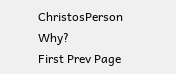ChristosPerson Why?
First Prev Page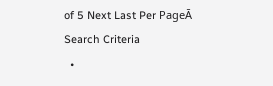of 5 Next Last Per PageĀ
Search Criteria
  •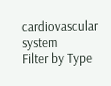cardiovascular system
Filter by Type